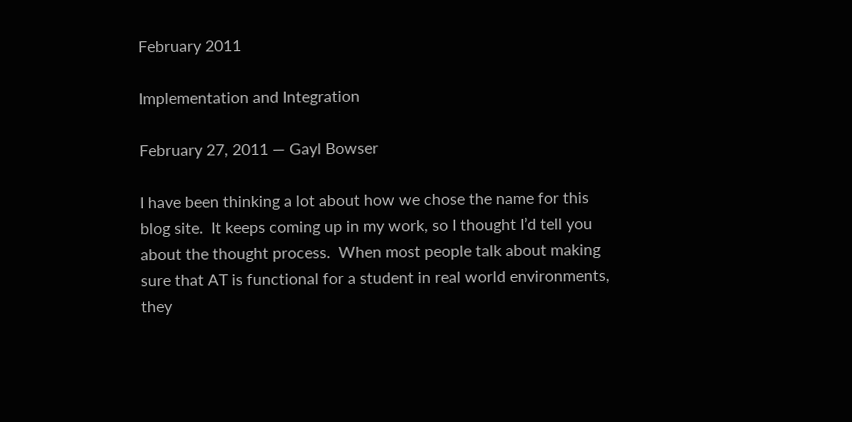February 2011

Implementation and Integration

February 27, 2011 — Gayl Bowser

I have been thinking a lot about how we chose the name for this blog site.  It keeps coming up in my work, so I thought I’d tell you about the thought process.  When most people talk about making sure that AT is functional for a student in real world environments, they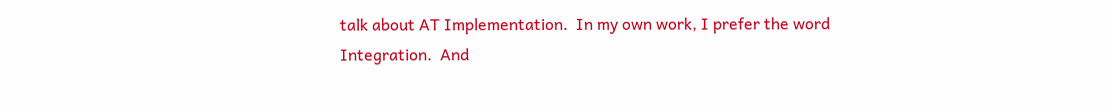talk about AT Implementation.  In my own work, I prefer the word Integration.  And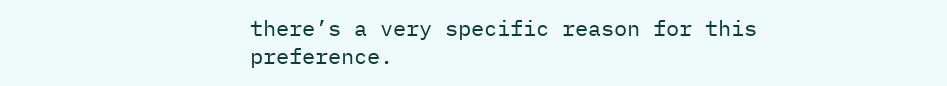there’s a very specific reason for this preference.